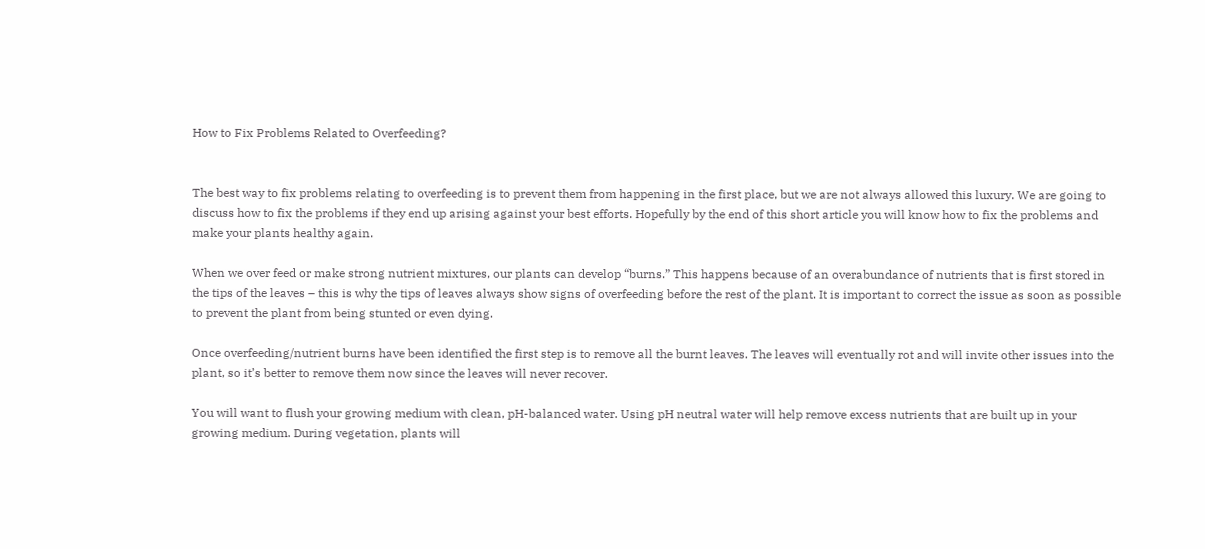How to Fix Problems Related to Overfeeding?


The best way to fix problems relating to overfeeding is to prevent them from happening in the first place, but we are not always allowed this luxury. We are going to discuss how to fix the problems if they end up arising against your best efforts. Hopefully by the end of this short article you will know how to fix the problems and make your plants healthy again.

When we over feed or make strong nutrient mixtures, our plants can develop “burns.” This happens because of an overabundance of nutrients that is first stored in the tips of the leaves – this is why the tips of leaves always show signs of overfeeding before the rest of the plant. It is important to correct the issue as soon as possible to prevent the plant from being stunted or even dying.

Once overfeeding/nutrient burns have been identified the first step is to remove all the burnt leaves. The leaves will eventually rot and will invite other issues into the plant, so it’s better to remove them now since the leaves will never recover.

You will want to flush your growing medium with clean, pH-balanced water. Using pH neutral water will help remove excess nutrients that are built up in your growing medium. During vegetation, plants will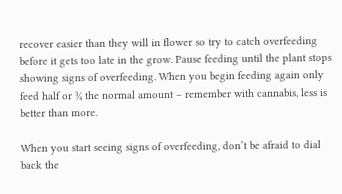recover easier than they will in flower so try to catch overfeeding before it gets too late in the grow. Pause feeding until the plant stops showing signs of overfeeding. When you begin feeding again only feed half or ¾ the normal amount – remember with cannabis, less is better than more.

When you start seeing signs of overfeeding, don’t be afraid to dial back the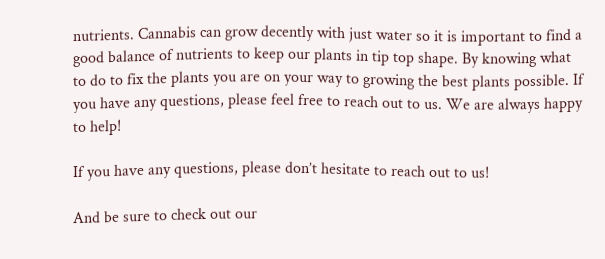nutrients. Cannabis can grow decently with just water so it is important to find a good balance of nutrients to keep our plants in tip top shape. By knowing what to do to fix the plants you are on your way to growing the best plants possible. If you have any questions, please feel free to reach out to us. We are always happy to help!

If you have any questions, please don’t hesitate to reach out to us!

And be sure to check out our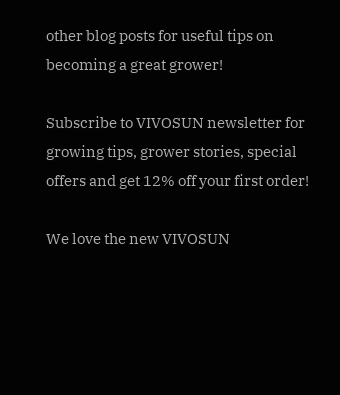other blog posts for useful tips on becoming a great grower!

Subscribe to VIVOSUN newsletter for growing tips, grower stories, special offers and get 12% off your first order!

We love the new VIVOSUN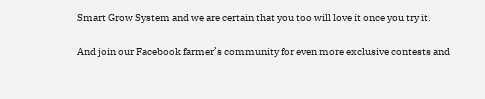Smart Grow System and we are certain that you too will love it once you try it.

And join our Facebook farmer’s community for even more exclusive contests and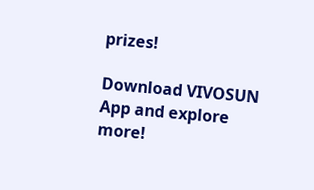prizes!

Download VIVOSUN App and explore more!